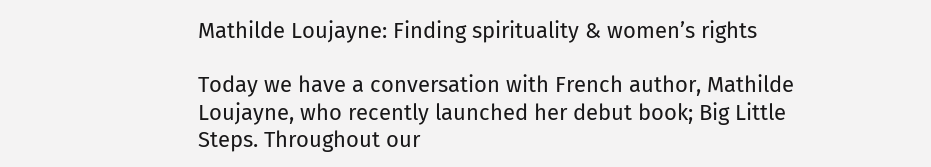Mathilde Loujayne: Finding spirituality & women’s rights

Today we have a conversation with French author, Mathilde Loujayne, who recently launched her debut book; Big Little Steps. Throughout our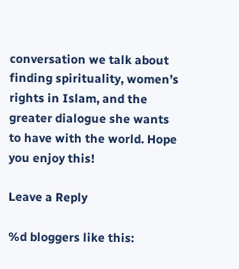conversation we talk about finding spirituality, women’s rights in Islam, and the greater dialogue she wants to have with the world. Hope you enjoy this!

Leave a Reply

%d bloggers like this: